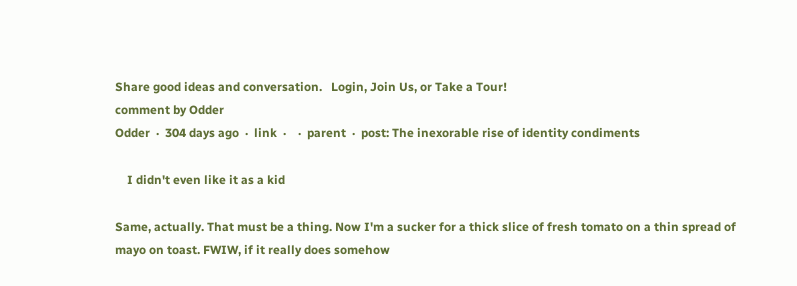Share good ideas and conversation.   Login, Join Us, or Take a Tour!
comment by Odder
Odder  ·  304 days ago  ·  link  ·    ·  parent  ·  post: The inexorable rise of identity condiments

    I didn't even like it as a kid

Same, actually. That must be a thing. Now I'm a sucker for a thick slice of fresh tomato on a thin spread of mayo on toast. FWIW, if it really does somehow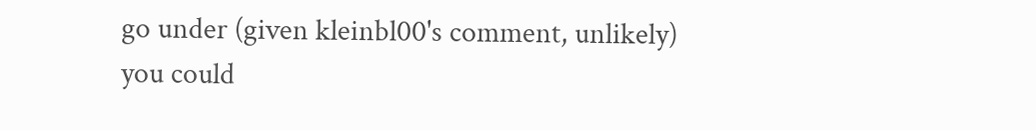go under (given kleinbl00's comment, unlikely) you could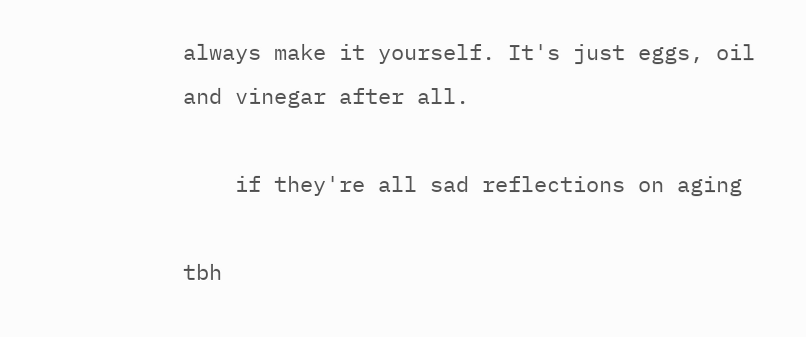always make it yourself. It's just eggs, oil and vinegar after all.

    if they're all sad reflections on aging

tbh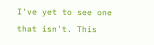I've yet to see one that isn't. This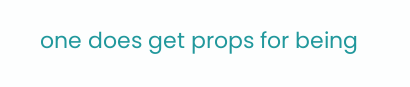one does get props for being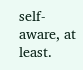self-aware, at least.